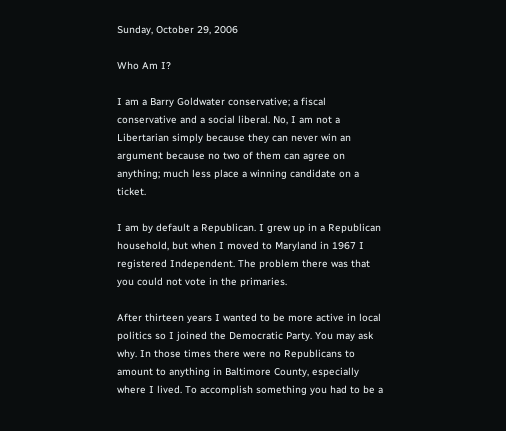Sunday, October 29, 2006

Who Am I?

I am a Barry Goldwater conservative; a fiscal conservative and a social liberal. No, I am not a Libertarian simply because they can never win an argument because no two of them can agree on anything; much less place a winning candidate on a ticket.

I am by default a Republican. I grew up in a Republican household, but when I moved to Maryland in 1967 I registered Independent. The problem there was that you could not vote in the primaries.

After thirteen years I wanted to be more active in local politics so I joined the Democratic Party. You may ask why. In those times there were no Republicans to amount to anything in Baltimore County, especially where I lived. To accomplish something you had to be a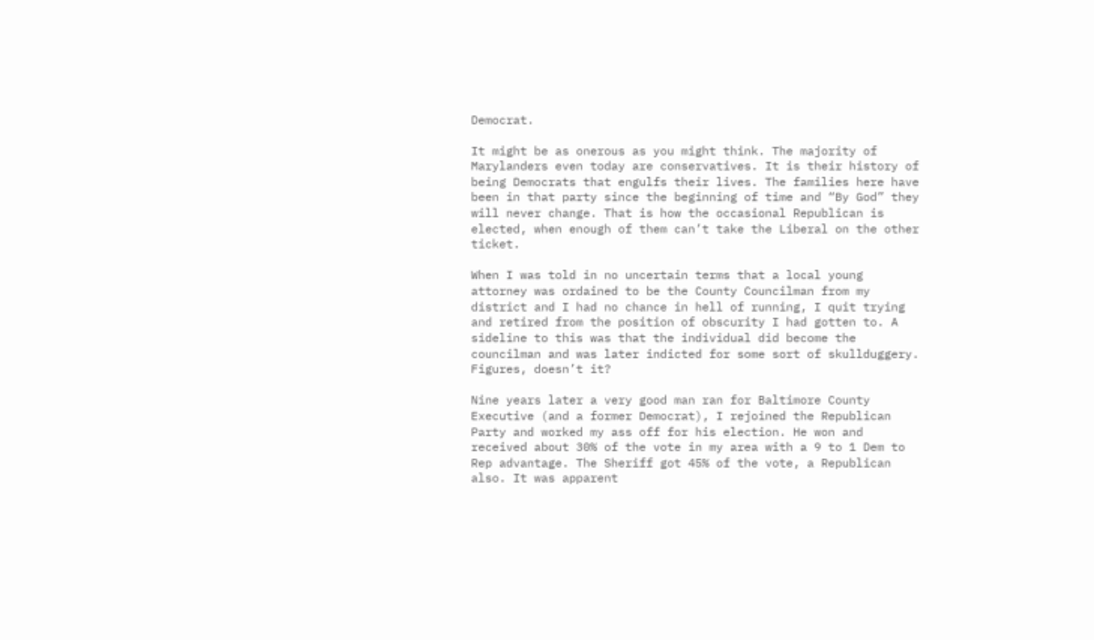Democrat.

It might be as onerous as you might think. The majority of Marylanders even today are conservatives. It is their history of being Democrats that engulfs their lives. The families here have been in that party since the beginning of time and “By God” they will never change. That is how the occasional Republican is elected, when enough of them can’t take the Liberal on the other ticket.

When I was told in no uncertain terms that a local young attorney was ordained to be the County Councilman from my district and I had no chance in hell of running, I quit trying and retired from the position of obscurity I had gotten to. A sideline to this was that the individual did become the councilman and was later indicted for some sort of skullduggery. Figures, doesn’t it?

Nine years later a very good man ran for Baltimore County Executive (and a former Democrat), I rejoined the Republican Party and worked my ass off for his election. He won and received about 30% of the vote in my area with a 9 to 1 Dem to Rep advantage. The Sheriff got 45% of the vote, a Republican also. It was apparent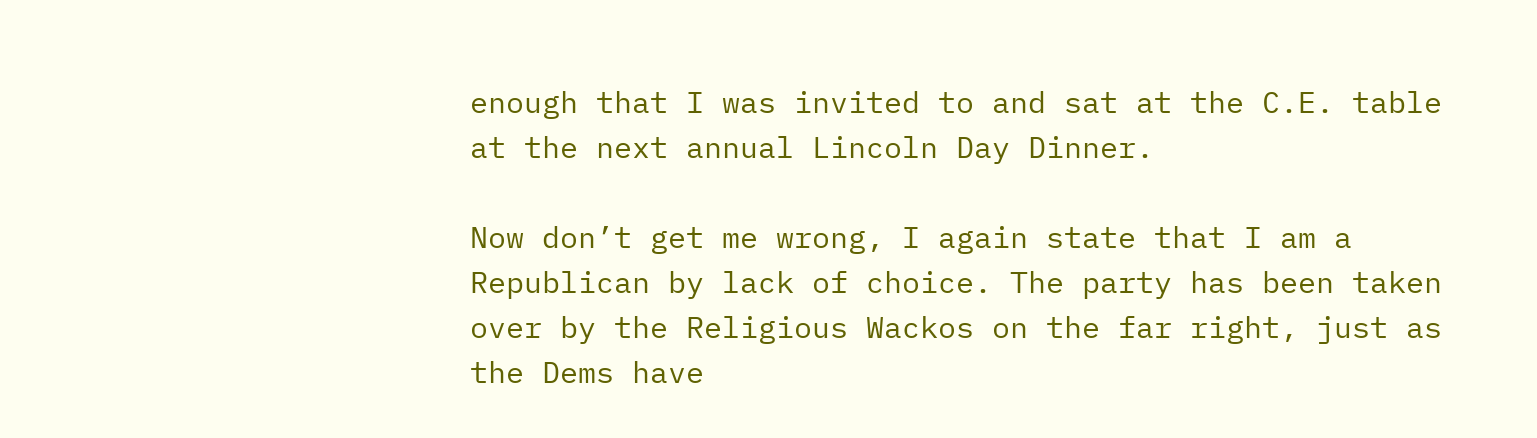enough that I was invited to and sat at the C.E. table at the next annual Lincoln Day Dinner.

Now don’t get me wrong, I again state that I am a Republican by lack of choice. The party has been taken over by the Religious Wackos on the far right, just as the Dems have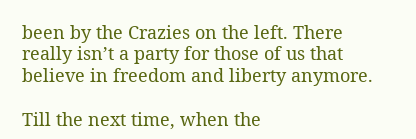been by the Crazies on the left. There really isn’t a party for those of us that believe in freedom and liberty anymore.

Till the next time, when the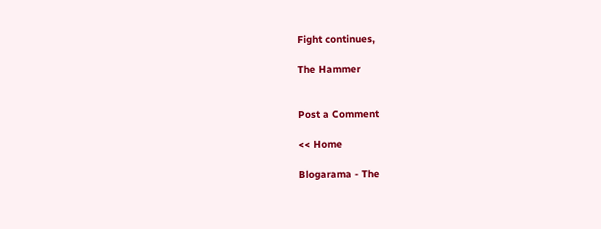Fight continues,

The Hammer


Post a Comment

<< Home

Blogarama - The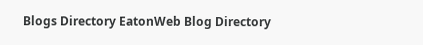Blogs Directory EatonWeb Blog Directory